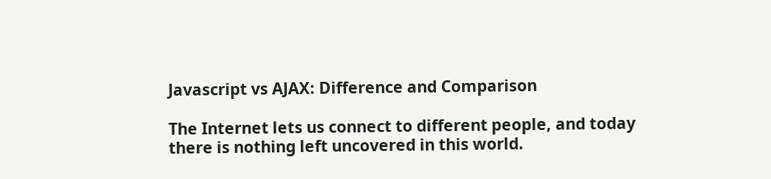Javascript vs AJAX: Difference and Comparison

The Internet lets us connect to different people, and today there is nothing left uncovered in this world.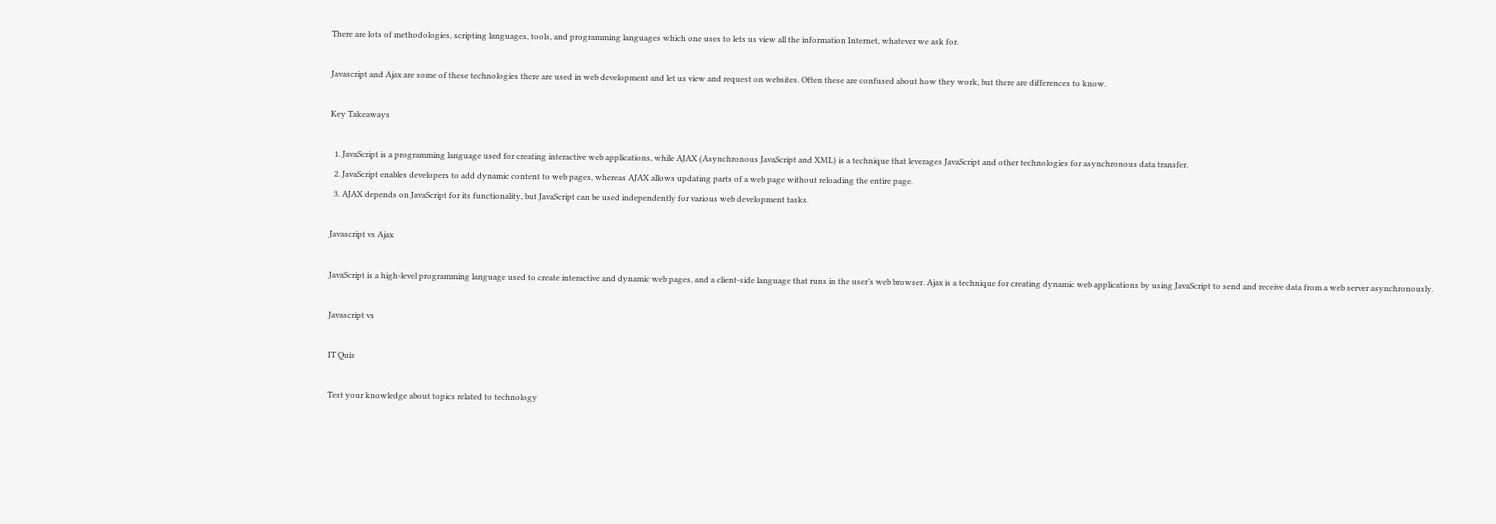There are lots of methodologies, scripting languages, tools, and programming languages which one uses to lets us view all the information Internet, whatever we ask for.

Javascript and Ajax are some of these technologies there are used in web development and let us view and request on websites. Often these are confused about how they work, but there are differences to know.

Key Takeaways

  1. JavaScript is a programming language used for creating interactive web applications, while AJAX (Asynchronous JavaScript and XML) is a technique that leverages JavaScript and other technologies for asynchronous data transfer.
  2. JavaScript enables developers to add dynamic content to web pages, whereas AJAX allows updating parts of a web page without reloading the entire page.
  3. AJAX depends on JavaScript for its functionality, but JavaScript can be used independently for various web development tasks.

Javascript vs Ajax

JavaScript is a high-level programming language used to create interactive and dynamic web pages, and a client-side language that runs in the user’s web browser. Ajax is a technique for creating dynamic web applications by using JavaScript to send and receive data from a web server asynchronously.

Javascript vs

IT Quiz

Test your knowledge about topics related to technology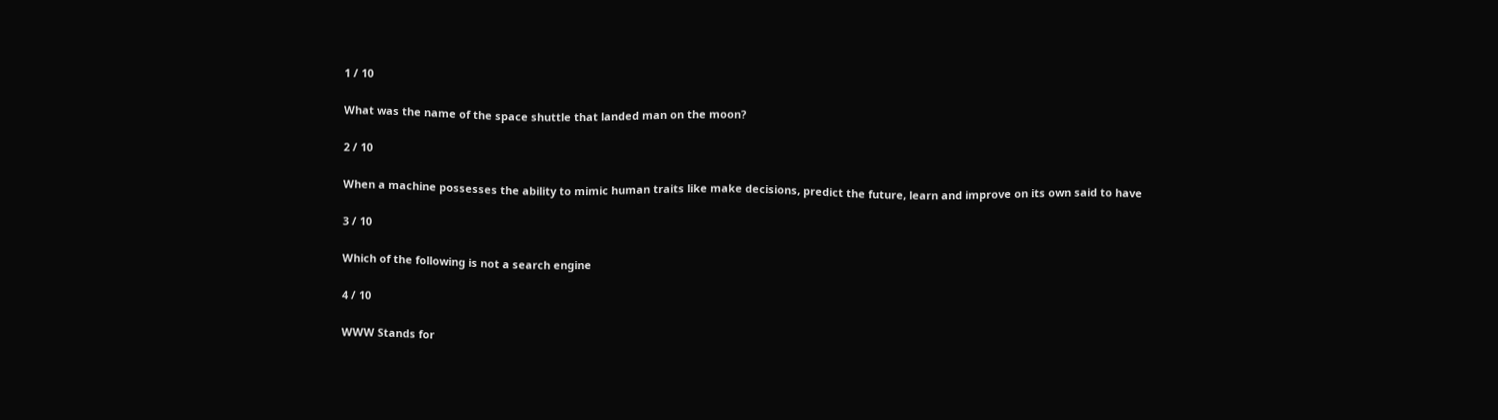1 / 10

What was the name of the space shuttle that landed man on the moon?

2 / 10

When a machine possesses the ability to mimic human traits like make decisions, predict the future, learn and improve on its own said to have

3 / 10

Which of the following is not a search engine

4 / 10

WWW Stands for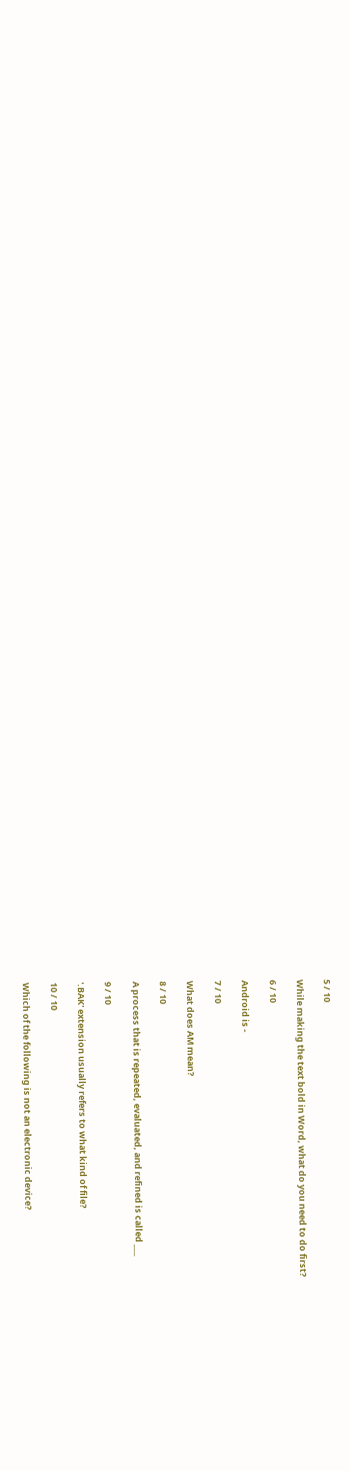5 / 10

While making the text bold in Word, what do you need to do first?

6 / 10

Android is -

7 / 10

What does AM mean?

8 / 10

A process that is repeated, evaluated, and refined is called ___

9 / 10

'.BAK' extension usually refers to what kind of file?

10 / 10

Which of the following is not an electronic device?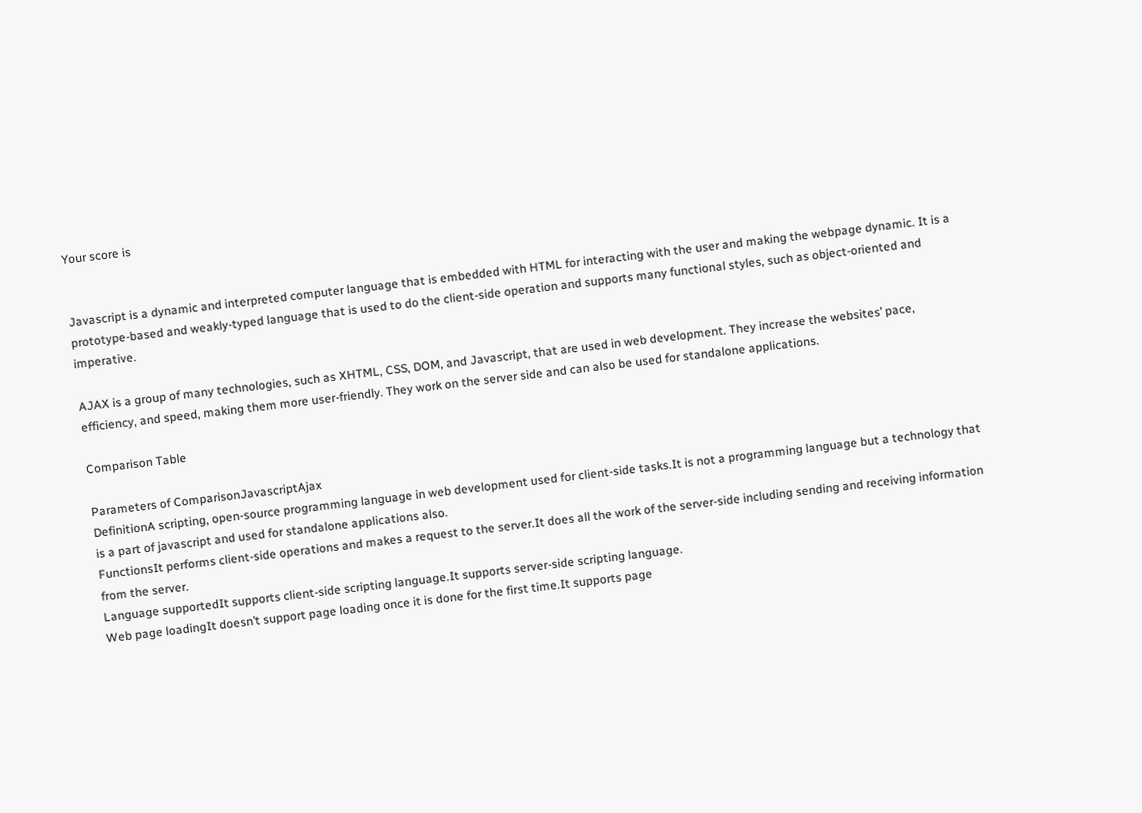Your score is


Javascript is a dynamic and interpreted computer language that is embedded with HTML for interacting with the user and making the webpage dynamic. It is a prototype-based and weakly-typed language that is used to do the client-side operation and supports many functional styles, such as object-oriented and imperative.

AJAX is a group of many technologies, such as XHTML, CSS, DOM, and Javascript, that are used in web development. They increase the websites’ pace, efficiency, and speed, making them more user-friendly. They work on the server side and can also be used for standalone applications.

Comparison Table

Parameters of ComparisonJavascriptAjax
DefinitionA scripting, open-source programming language in web development used for client-side tasks.It is not a programming language but a technology that is a part of javascript and used for standalone applications also.
FunctionsIt performs client-side operations and makes a request to the server.It does all the work of the server-side including sending and receiving information from the server.
Language supportedIt supports client-side scripting language.It supports server-side scripting language.
Web page loadingIt doesn’t support page loading once it is done for the first time.It supports page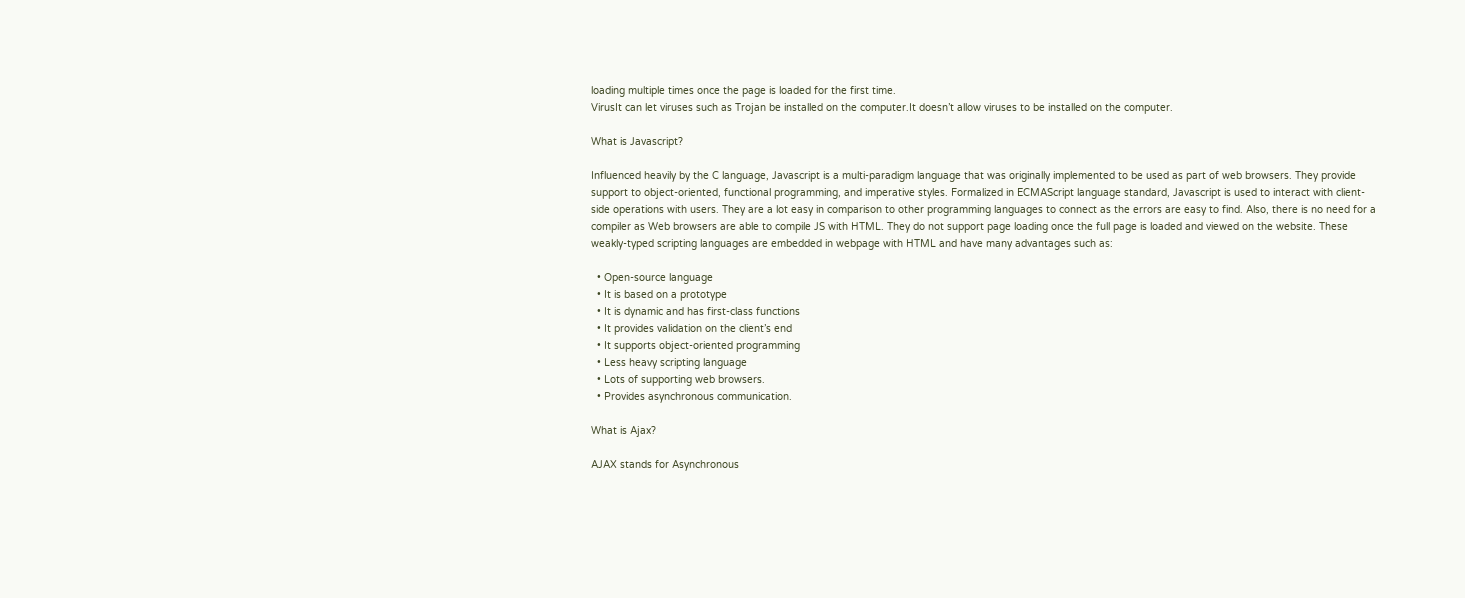loading multiple times once the page is loaded for the first time.
VirusIt can let viruses such as Trojan be installed on the computer.It doesn’t allow viruses to be installed on the computer.

What is Javascript?

Influenced heavily by the C language, Javascript is a multi-paradigm language that was originally implemented to be used as part of web browsers. They provide support to object-oriented, functional programming, and imperative styles. Formalized in ECMAScript language standard, Javascript is used to interact with client-side operations with users. They are a lot easy in comparison to other programming languages to connect as the errors are easy to find. Also, there is no need for a compiler as Web browsers are able to compile JS with HTML. They do not support page loading once the full page is loaded and viewed on the website. These weakly-typed scripting languages are embedded in webpage with HTML and have many advantages such as:

  • Open-source language
  • It is based on a prototype
  • It is dynamic and has first-class functions
  • It provides validation on the client’s end
  • It supports object-oriented programming
  • Less heavy scripting language
  • Lots of supporting web browsers.
  • Provides asynchronous communication.

What is Ajax?

AJAX stands for Asynchronous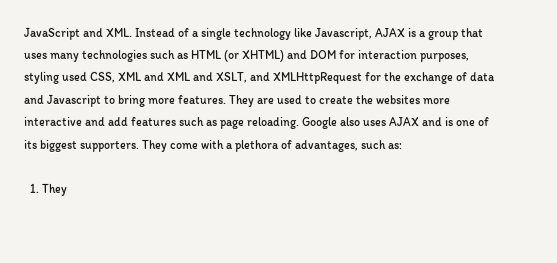JavaScript and XML. Instead of a single technology like Javascript, AJAX is a group that uses many technologies such as HTML (or XHTML) and DOM for interaction purposes, styling used CSS, XML and XML and XSLT, and XMLHttpRequest for the exchange of data and Javascript to bring more features. They are used to create the websites more interactive and add features such as page reloading. Google also uses AJAX and is one of its biggest supporters. They come with a plethora of advantages, such as:

  1. They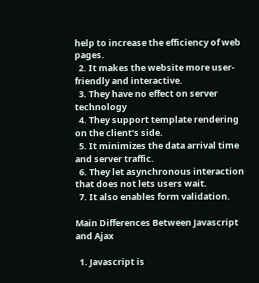help to increase the efficiency of web pages.
  2. It makes the website more user-friendly and interactive.
  3. They have no effect on server technology
  4. They support template rendering on the client’s side.
  5. It minimizes the data arrival time and server traffic.
  6. They let asynchronous interaction that does not lets users wait.
  7. It also enables form validation.

Main Differences Between Javascript and Ajax

  1. Javascript is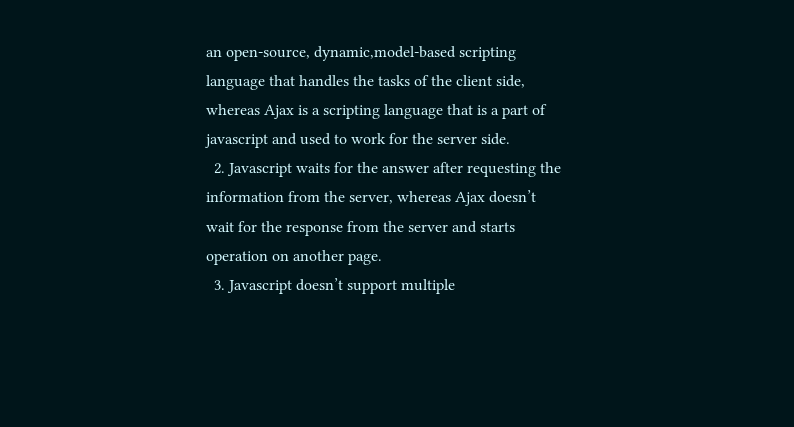an open-source, dynamic,model-based scripting language that handles the tasks of the client side, whereas Ajax is a scripting language that is a part of javascript and used to work for the server side.
  2. Javascript waits for the answer after requesting the information from the server, whereas Ajax doesn’t wait for the response from the server and starts operation on another page.
  3. Javascript doesn’t support multiple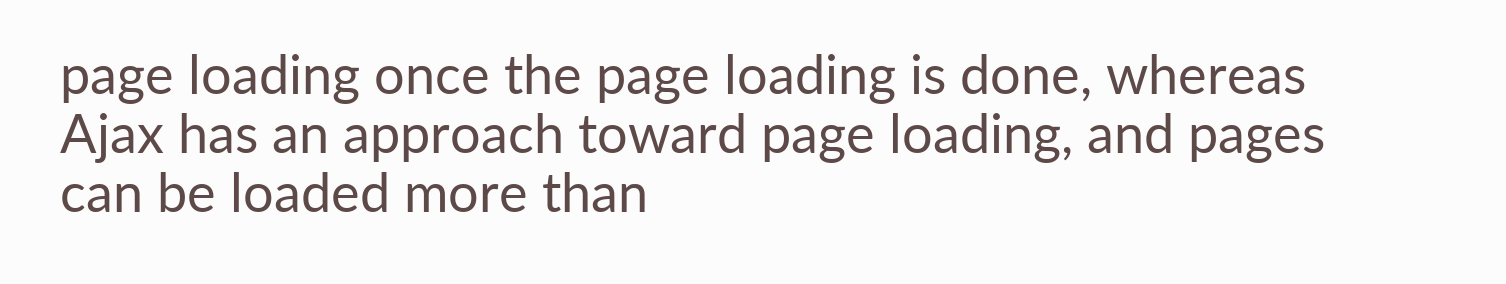page loading once the page loading is done, whereas Ajax has an approach toward page loading, and pages can be loaded more than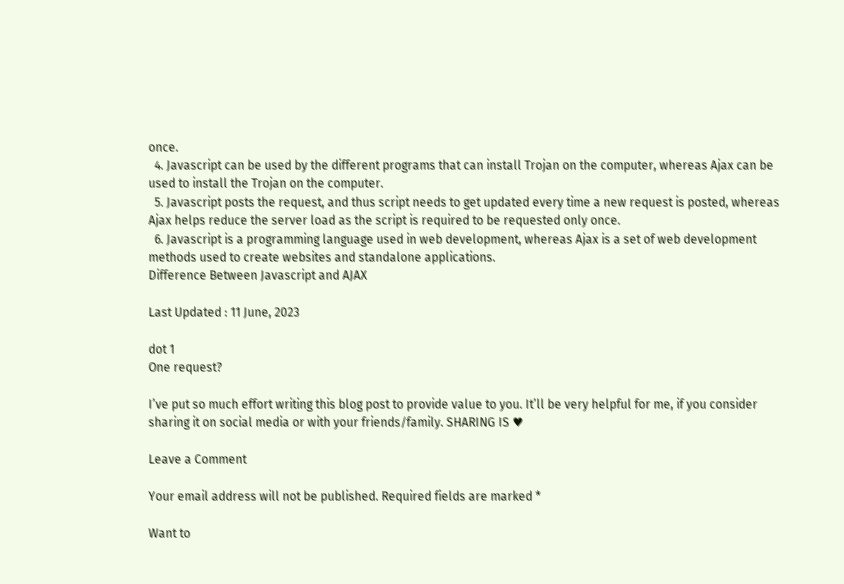once.
  4. Javascript can be used by the different programs that can install Trojan on the computer, whereas Ajax can be used to install the Trojan on the computer.
  5. Javascript posts the request, and thus script needs to get updated every time a new request is posted, whereas Ajax helps reduce the server load as the script is required to be requested only once.
  6. Javascript is a programming language used in web development, whereas Ajax is a set of web development methods used to create websites and standalone applications.
Difference Between Javascript and AJAX

Last Updated : 11 June, 2023

dot 1
One request?

I’ve put so much effort writing this blog post to provide value to you. It’ll be very helpful for me, if you consider sharing it on social media or with your friends/family. SHARING IS ♥

Leave a Comment

Your email address will not be published. Required fields are marked *

Want to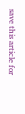save this article for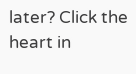later? Click the heart in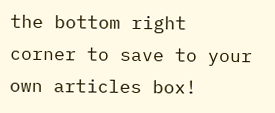the bottom right corner to save to your own articles box!